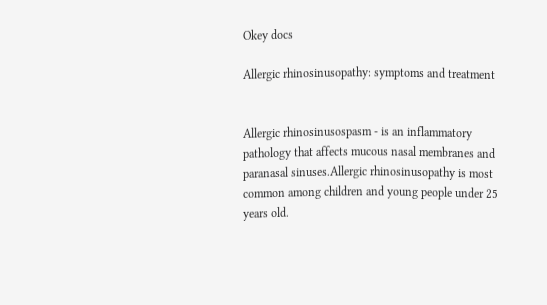Okey docs

Allergic rhinosinusopathy: symptoms and treatment


Allergic rhinosinusospasm - is an inflammatory pathology that affects mucous nasal membranes and paranasal sinuses.Allergic rhinosinusopathy is most common among children and young people under 25 years old.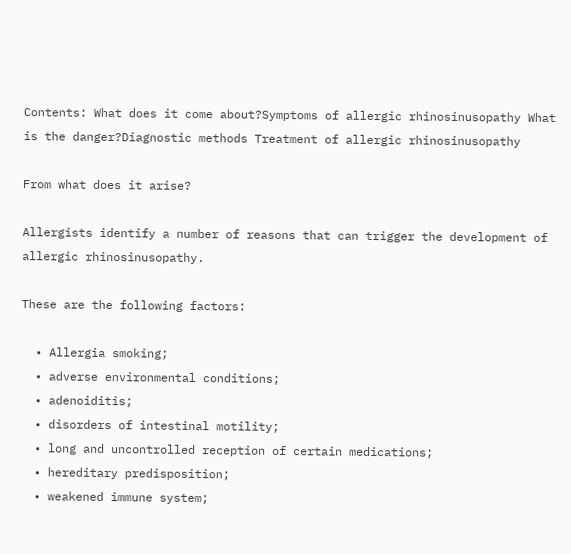Contents: What does it come about?Symptoms of allergic rhinosinusopathy What is the danger?Diagnostic methods Treatment of allergic rhinosinusopathy

From what does it arise?

Allergists identify a number of reasons that can trigger the development of allergic rhinosinusopathy.

These are the following factors:

  • Allergia smoking;
  • adverse environmental conditions;
  • adenoiditis;
  • disorders of intestinal motility;
  • long and uncontrolled reception of certain medications;
  • hereditary predisposition;
  • weakened immune system;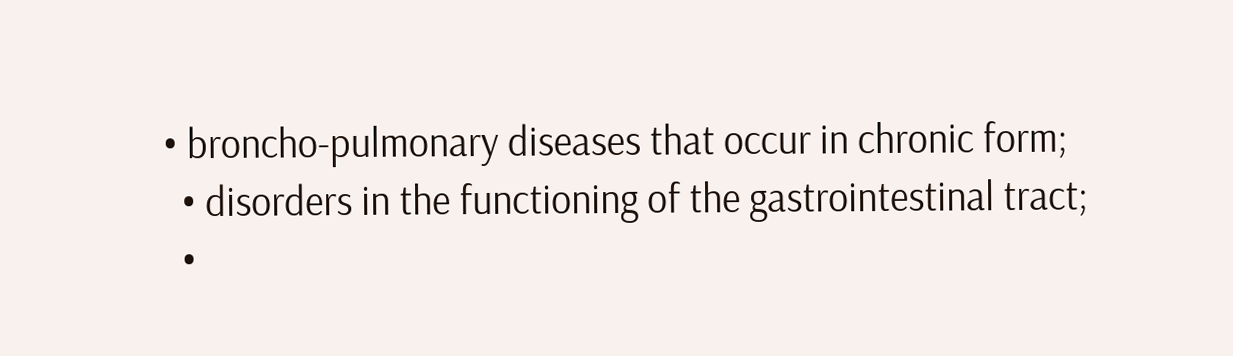• broncho-pulmonary diseases that occur in chronic form;
  • disorders in the functioning of the gastrointestinal tract;
  •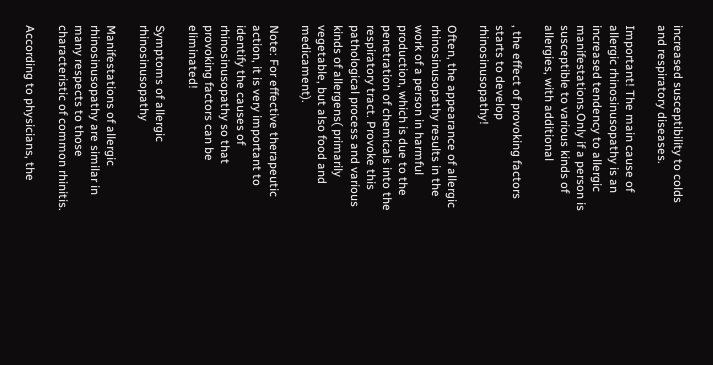increased susceptibility to colds and respiratory diseases.

Important! The main cause of allergic rhinosinusopathy is an increased tendency to allergic manifestations.Only if a person is susceptible to various kinds of allergies, with additional

, the effect of provoking factors starts to develop rhinosinusopathy!

Often, the appearance of allergic rhinosinusopathy results in the work of a person in harmful production, which is due to the penetration of chemicals into the respiratory tract. Provoke this pathological process and various kinds of allergens( primarily vegetable, but also food and medicament).

Note: For effective therapeutic action, it is very important to identify the causes of rhinosinusopathy so that provoking factors can be eliminated!

Symptoms of allergic rhinosinusopathy

Manifestations of allergic rhinosinusopathy are similar in many respects to those characteristic of common rhinitis.

According to physicians, the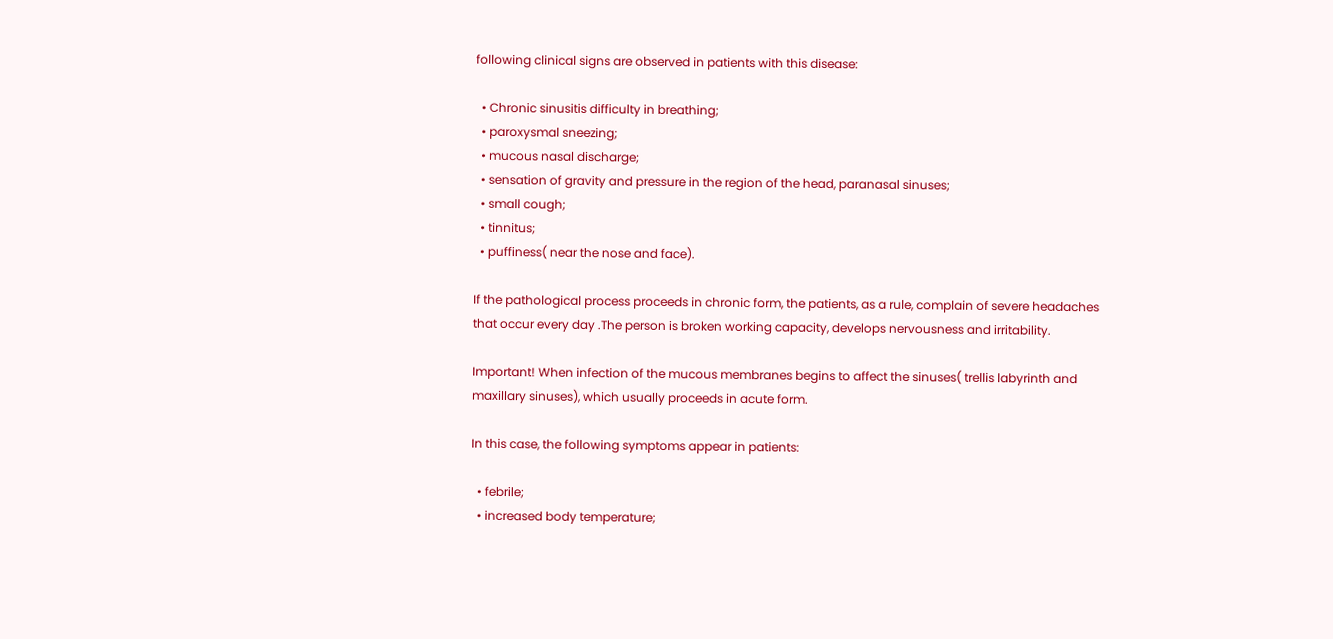following clinical signs are observed in patients with this disease:

  • Chronic sinusitis difficulty in breathing;
  • paroxysmal sneezing;
  • mucous nasal discharge;
  • sensation of gravity and pressure in the region of the head, paranasal sinuses;
  • small cough;
  • tinnitus;
  • puffiness( near the nose and face).

If the pathological process proceeds in chronic form, the patients, as a rule, complain of severe headaches that occur every day .The person is broken working capacity, develops nervousness and irritability.

Important! When infection of the mucous membranes begins to affect the sinuses( trellis labyrinth and maxillary sinuses), which usually proceeds in acute form.

In this case, the following symptoms appear in patients:

  • febrile;
  • increased body temperature;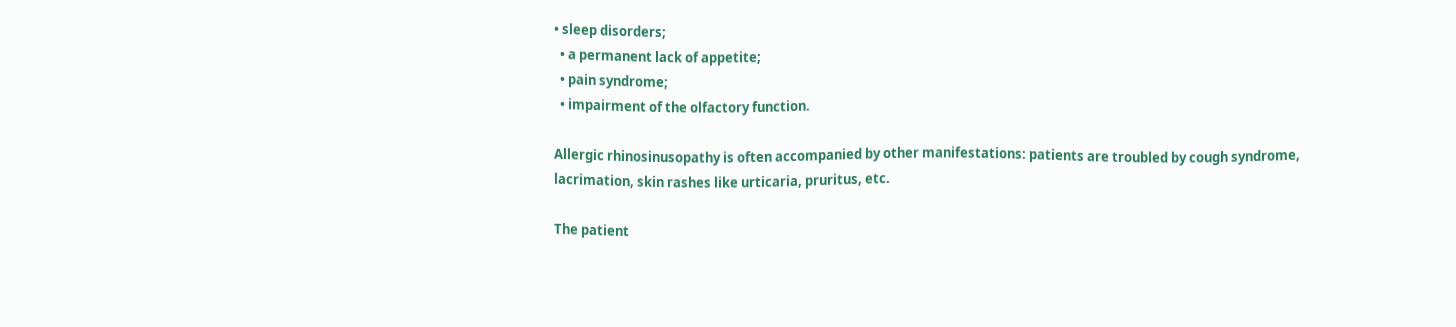• sleep disorders;
  • a permanent lack of appetite;
  • pain syndrome;
  • impairment of the olfactory function.

Allergic rhinosinusopathy is often accompanied by other manifestations: patients are troubled by cough syndrome, lacrimation, skin rashes like urticaria, pruritus, etc.

The patient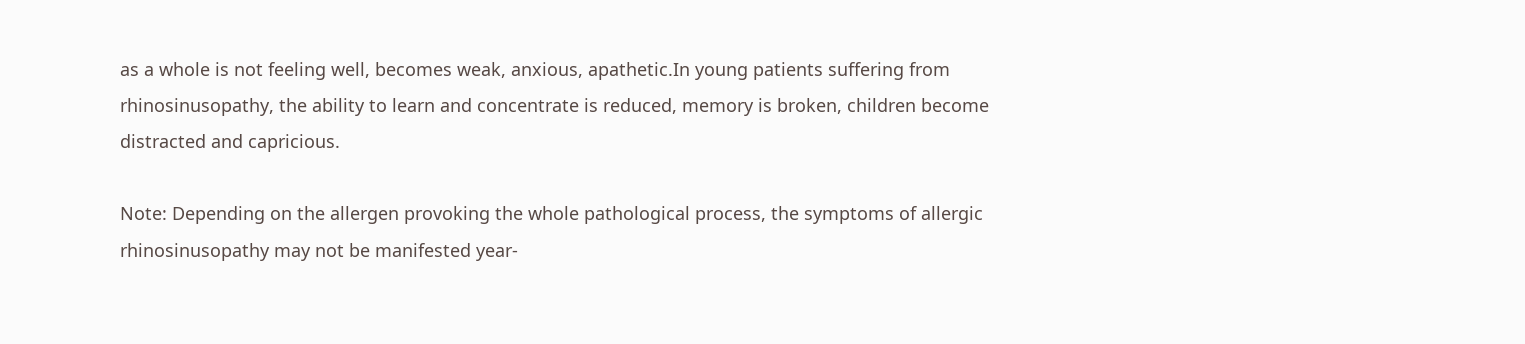as a whole is not feeling well, becomes weak, anxious, apathetic.In young patients suffering from rhinosinusopathy, the ability to learn and concentrate is reduced, memory is broken, children become distracted and capricious.

Note: Depending on the allergen provoking the whole pathological process, the symptoms of allergic rhinosinusopathy may not be manifested year-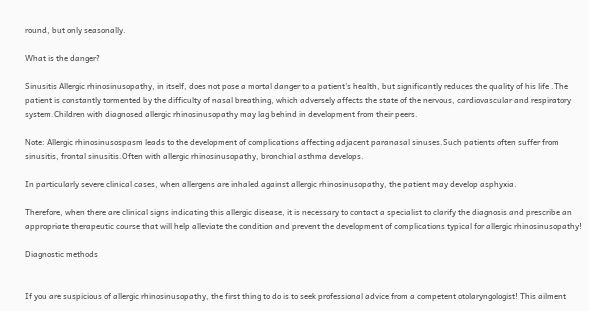round, but only seasonally.

What is the danger?

Sinusitis Allergic rhinosinusopathy, in itself, does not pose a mortal danger to a patient's health, but significantly reduces the quality of his life .The patient is constantly tormented by the difficulty of nasal breathing, which adversely affects the state of the nervous, cardiovascular and respiratory system.Children with diagnosed allergic rhinosinusopathy may lag behind in development from their peers.

Note: Allergic rhinosinusospasm leads to the development of complications affecting adjacent paranasal sinuses.Such patients often suffer from sinusitis, frontal sinusitis.Often with allergic rhinosinusopathy, bronchial asthma develops.

In particularly severe clinical cases, when allergens are inhaled against allergic rhinosinusopathy, the patient may develop asphyxia.

Therefore, when there are clinical signs indicating this allergic disease, it is necessary to contact a specialist to clarify the diagnosis and prescribe an appropriate therapeutic course that will help alleviate the condition and prevent the development of complications typical for allergic rhinosinusopathy!

Diagnostic methods


If you are suspicious of allergic rhinosinusopathy, the first thing to do is to seek professional advice from a competent otolaryngologist! This ailment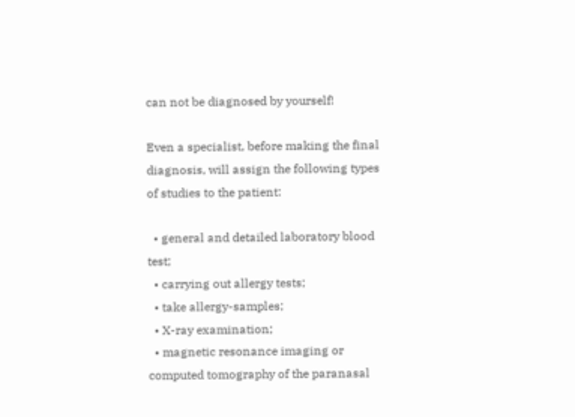can not be diagnosed by yourself!

Even a specialist, before making the final diagnosis, will assign the following types of studies to the patient:

  • general and detailed laboratory blood test;
  • carrying out allergy tests;
  • take allergy-samples;
  • X-ray examination;
  • magnetic resonance imaging or computed tomography of the paranasal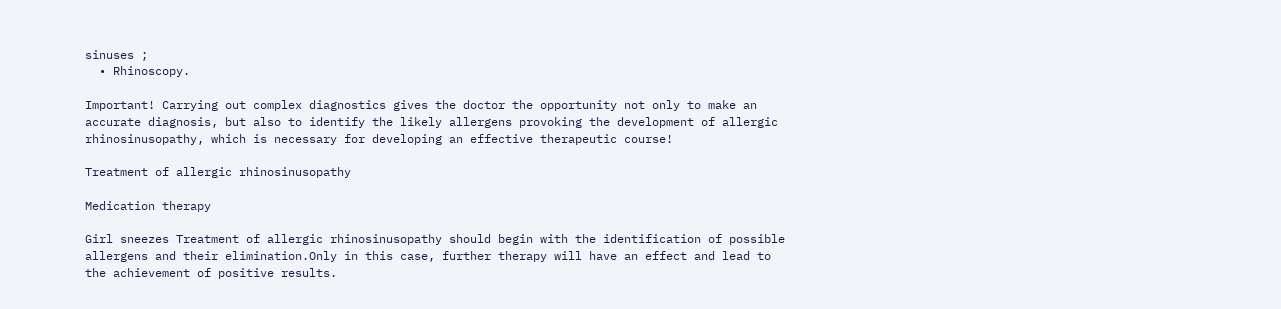sinuses ;
  • Rhinoscopy.

Important! Carrying out complex diagnostics gives the doctor the opportunity not only to make an accurate diagnosis, but also to identify the likely allergens provoking the development of allergic rhinosinusopathy, which is necessary for developing an effective therapeutic course!

Treatment of allergic rhinosinusopathy

Medication therapy

Girl sneezes Treatment of allergic rhinosinusopathy should begin with the identification of possible allergens and their elimination.Only in this case, further therapy will have an effect and lead to the achievement of positive results.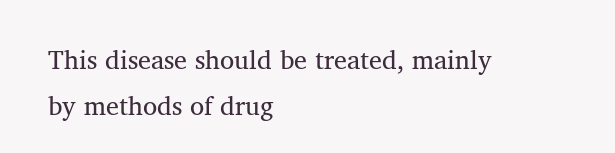This disease should be treated, mainly by methods of drug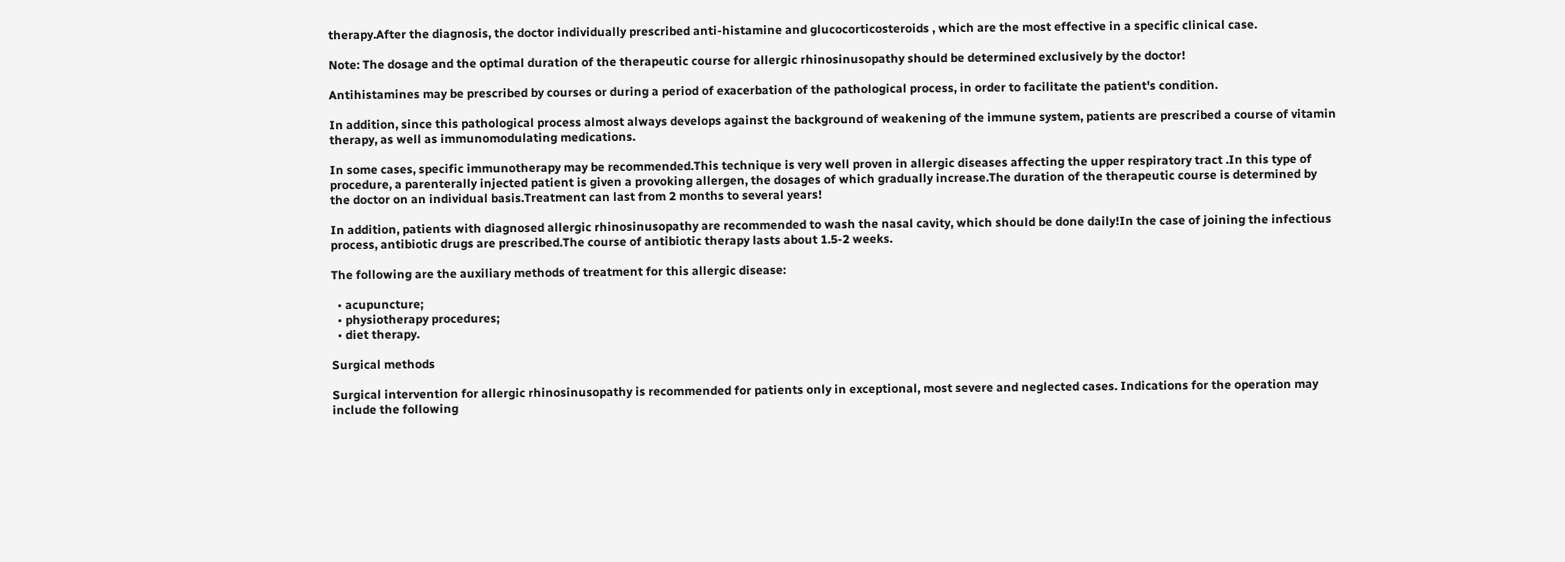therapy.After the diagnosis, the doctor individually prescribed anti-histamine and glucocorticosteroids , which are the most effective in a specific clinical case.

Note: The dosage and the optimal duration of the therapeutic course for allergic rhinosinusopathy should be determined exclusively by the doctor!

Antihistamines may be prescribed by courses or during a period of exacerbation of the pathological process, in order to facilitate the patient's condition.

In addition, since this pathological process almost always develops against the background of weakening of the immune system, patients are prescribed a course of vitamin therapy, as well as immunomodulating medications.

In some cases, specific immunotherapy may be recommended.This technique is very well proven in allergic diseases affecting the upper respiratory tract .In this type of procedure, a parenterally injected patient is given a provoking allergen, the dosages of which gradually increase.The duration of the therapeutic course is determined by the doctor on an individual basis.Treatment can last from 2 months to several years!

In addition, patients with diagnosed allergic rhinosinusopathy are recommended to wash the nasal cavity, which should be done daily!In the case of joining the infectious process, antibiotic drugs are prescribed.The course of antibiotic therapy lasts about 1.5-2 weeks.

The following are the auxiliary methods of treatment for this allergic disease:

  • acupuncture;
  • physiotherapy procedures;
  • diet therapy.

Surgical methods

Surgical intervention for allergic rhinosinusopathy is recommended for patients only in exceptional, most severe and neglected cases. Indications for the operation may include the following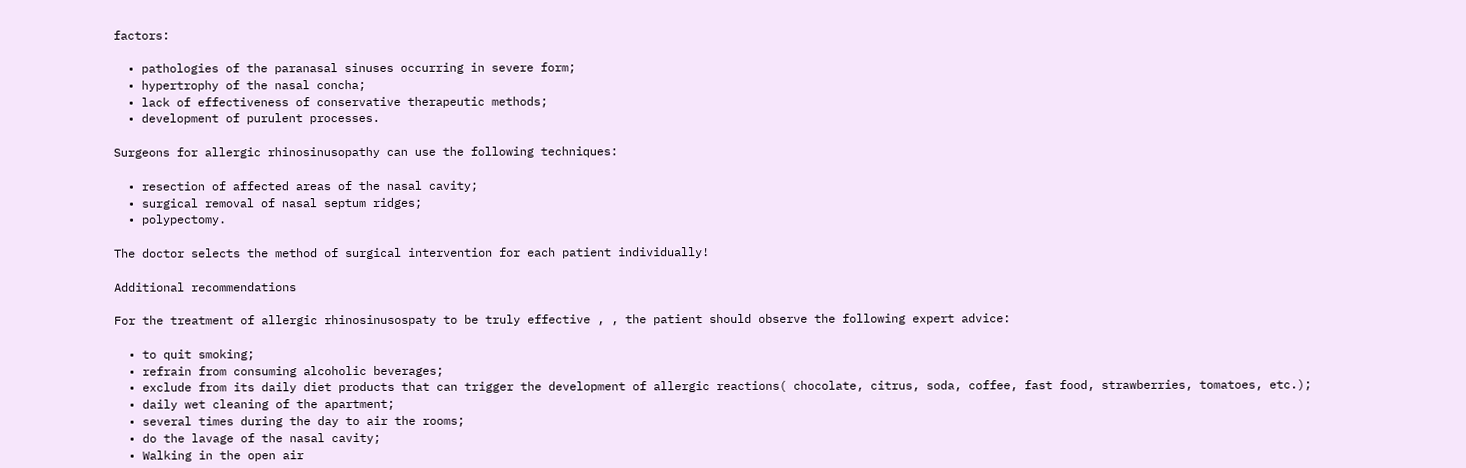factors:

  • pathologies of the paranasal sinuses occurring in severe form;
  • hypertrophy of the nasal concha;
  • lack of effectiveness of conservative therapeutic methods;
  • development of purulent processes.

Surgeons for allergic rhinosinusopathy can use the following techniques:

  • resection of affected areas of the nasal cavity;
  • surgical removal of nasal septum ridges;
  • polypectomy.

The doctor selects the method of surgical intervention for each patient individually!

Additional recommendations

For the treatment of allergic rhinosinusospaty to be truly effective , , the patient should observe the following expert advice:

  • to quit smoking;
  • refrain from consuming alcoholic beverages;
  • exclude from its daily diet products that can trigger the development of allergic reactions( chocolate, citrus, soda, coffee, fast food, strawberries, tomatoes, etc.);
  • daily wet cleaning of the apartment;
  • several times during the day to air the rooms;
  • do the lavage of the nasal cavity;
  • Walking in the open air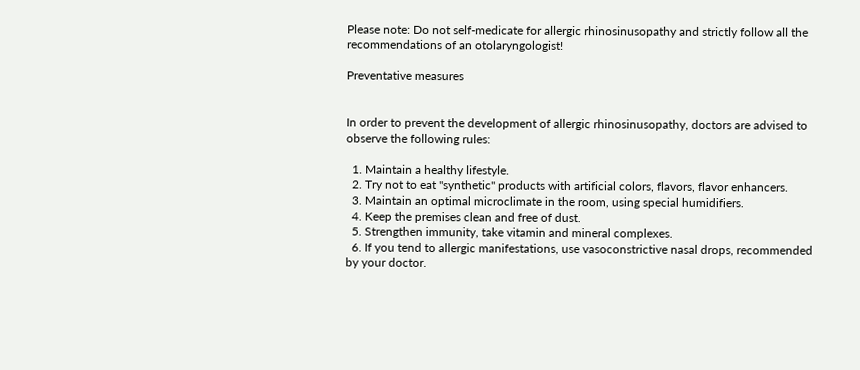Please note: Do not self-medicate for allergic rhinosinusopathy and strictly follow all the recommendations of an otolaryngologist!

Preventative measures


In order to prevent the development of allergic rhinosinusopathy, doctors are advised to observe the following rules:

  1. Maintain a healthy lifestyle.
  2. Try not to eat "synthetic" products with artificial colors, flavors, flavor enhancers.
  3. Maintain an optimal microclimate in the room, using special humidifiers.
  4. Keep the premises clean and free of dust.
  5. Strengthen immunity, take vitamin and mineral complexes.
  6. If you tend to allergic manifestations, use vasoconstrictive nasal drops, recommended by your doctor.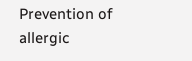Prevention of allergic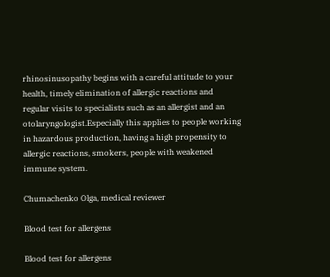rhinosinusopathy begins with a careful attitude to your health, timely elimination of allergic reactions and regular visits to specialists such as an allergist and an otolaryngologist.Especially this applies to people working in hazardous production, having a high propensity to allergic reactions, smokers, people with weakened immune system.

Chumachenko Olga, medical reviewer

Blood test for allergens

Blood test for allergens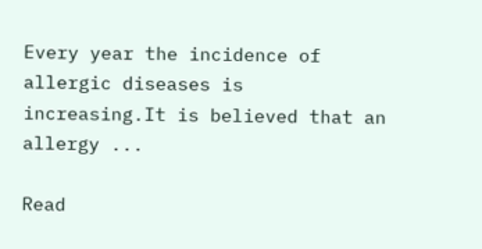Every year the incidence of allergic diseases is increasing.It is believed that an allergy ...

Read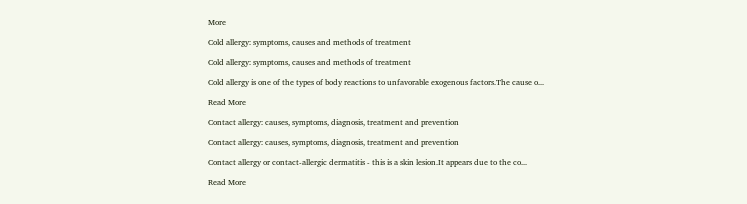More

Cold allergy: symptoms, causes and methods of treatment

Cold allergy: symptoms, causes and methods of treatment

Cold allergy is one of the types of body reactions to unfavorable exogenous factors.The cause o...

Read More

Contact allergy: causes, symptoms, diagnosis, treatment and prevention

Contact allergy: causes, symptoms, diagnosis, treatment and prevention

Contact allergy or contact-allergic dermatitis - this is a skin lesion.It appears due to the co...

Read More